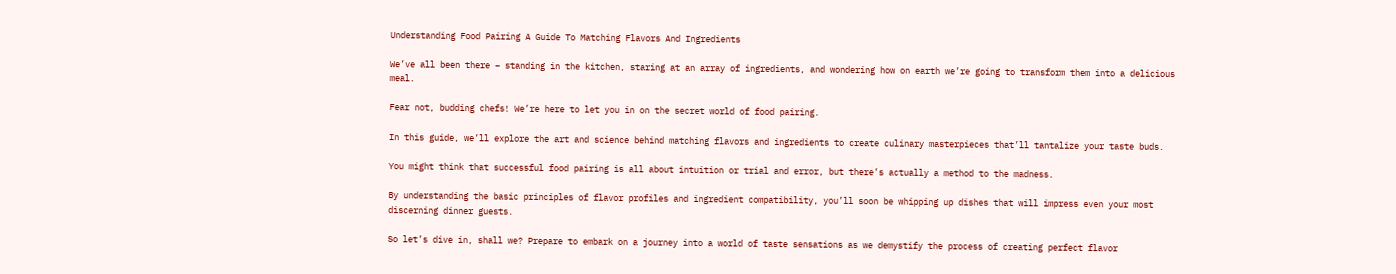Understanding Food Pairing A Guide To Matching Flavors And Ingredients

We’ve all been there – standing in the kitchen, staring at an array of ingredients, and wondering how on earth we’re going to transform them into a delicious meal.

Fear not, budding chefs! We’re here to let you in on the secret world of food pairing.

In this guide, we’ll explore the art and science behind matching flavors and ingredients to create culinary masterpieces that’ll tantalize your taste buds.

You might think that successful food pairing is all about intuition or trial and error, but there’s actually a method to the madness.

By understanding the basic principles of flavor profiles and ingredient compatibility, you’ll soon be whipping up dishes that will impress even your most discerning dinner guests.

So let’s dive in, shall we? Prepare to embark on a journey into a world of taste sensations as we demystify the process of creating perfect flavor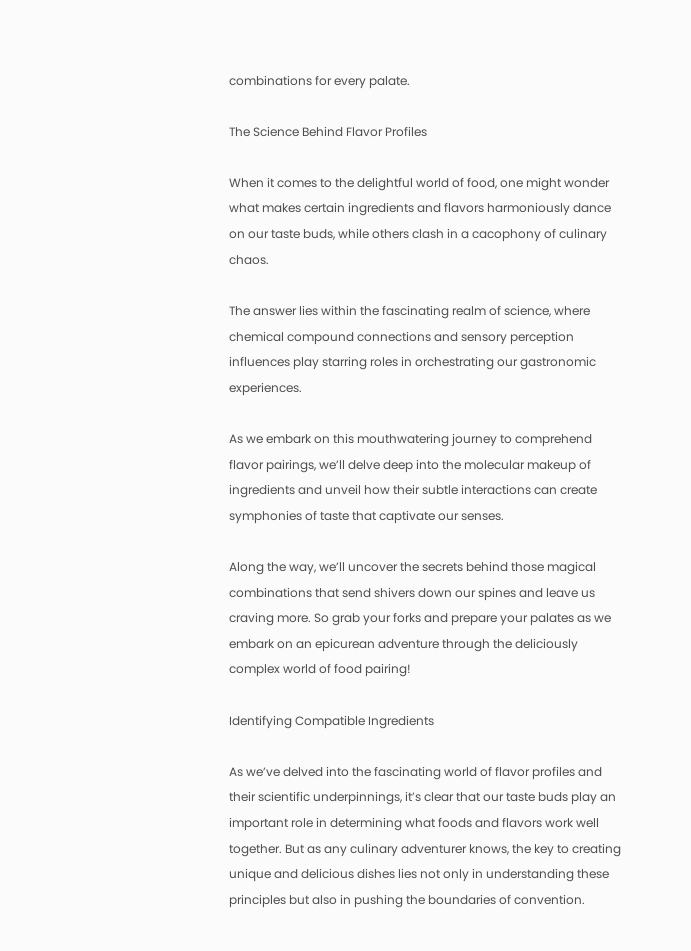combinations for every palate.

The Science Behind Flavor Profiles

When it comes to the delightful world of food, one might wonder what makes certain ingredients and flavors harmoniously dance on our taste buds, while others clash in a cacophony of culinary chaos.

The answer lies within the fascinating realm of science, where chemical compound connections and sensory perception influences play starring roles in orchestrating our gastronomic experiences.

As we embark on this mouthwatering journey to comprehend flavor pairings, we’ll delve deep into the molecular makeup of ingredients and unveil how their subtle interactions can create symphonies of taste that captivate our senses.

Along the way, we’ll uncover the secrets behind those magical combinations that send shivers down our spines and leave us craving more. So grab your forks and prepare your palates as we embark on an epicurean adventure through the deliciously complex world of food pairing!

Identifying Compatible Ingredients

As we’ve delved into the fascinating world of flavor profiles and their scientific underpinnings, it’s clear that our taste buds play an important role in determining what foods and flavors work well together. But as any culinary adventurer knows, the key to creating unique and delicious dishes lies not only in understanding these principles but also in pushing the boundaries of convention.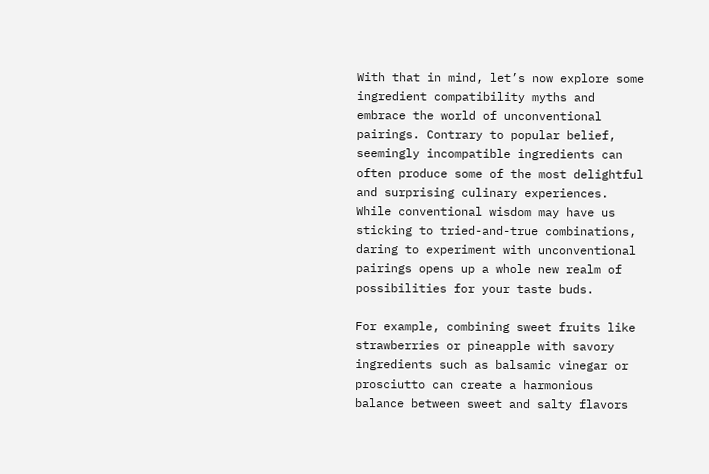With that in mind, let’s now explore some ingredient compatibility myths and embrace the world of unconventional pairings. Contrary to popular belief, seemingly incompatible ingredients can often produce some of the most delightful and surprising culinary experiences. While conventional wisdom may have us sticking to tried-and-true combinations, daring to experiment with unconventional pairings opens up a whole new realm of possibilities for your taste buds.

For example, combining sweet fruits like strawberries or pineapple with savory ingredients such as balsamic vinegar or prosciutto can create a harmonious balance between sweet and salty flavors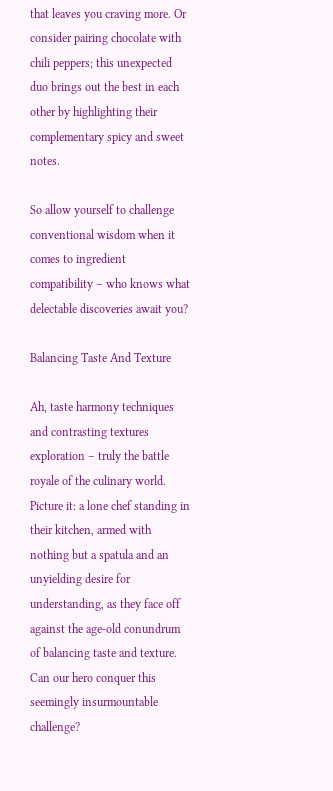that leaves you craving more. Or consider pairing chocolate with chili peppers; this unexpected duo brings out the best in each other by highlighting their complementary spicy and sweet notes.

So allow yourself to challenge conventional wisdom when it comes to ingredient compatibility – who knows what delectable discoveries await you?

Balancing Taste And Texture

Ah, taste harmony techniques and contrasting textures exploration – truly the battle royale of the culinary world. Picture it: a lone chef standing in their kitchen, armed with nothing but a spatula and an unyielding desire for understanding, as they face off against the age-old conundrum of balancing taste and texture. Can our hero conquer this seemingly insurmountable challenge?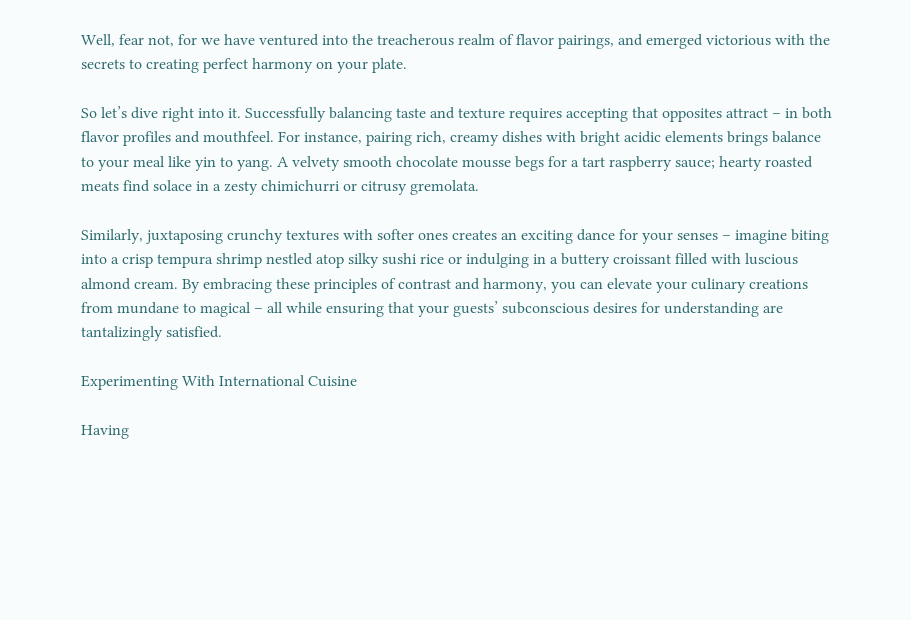Well, fear not, for we have ventured into the treacherous realm of flavor pairings, and emerged victorious with the secrets to creating perfect harmony on your plate.

So let’s dive right into it. Successfully balancing taste and texture requires accepting that opposites attract – in both flavor profiles and mouthfeel. For instance, pairing rich, creamy dishes with bright acidic elements brings balance to your meal like yin to yang. A velvety smooth chocolate mousse begs for a tart raspberry sauce; hearty roasted meats find solace in a zesty chimichurri or citrusy gremolata.

Similarly, juxtaposing crunchy textures with softer ones creates an exciting dance for your senses – imagine biting into a crisp tempura shrimp nestled atop silky sushi rice or indulging in a buttery croissant filled with luscious almond cream. By embracing these principles of contrast and harmony, you can elevate your culinary creations from mundane to magical – all while ensuring that your guests’ subconscious desires for understanding are tantalizingly satisfied.

Experimenting With International Cuisine

Having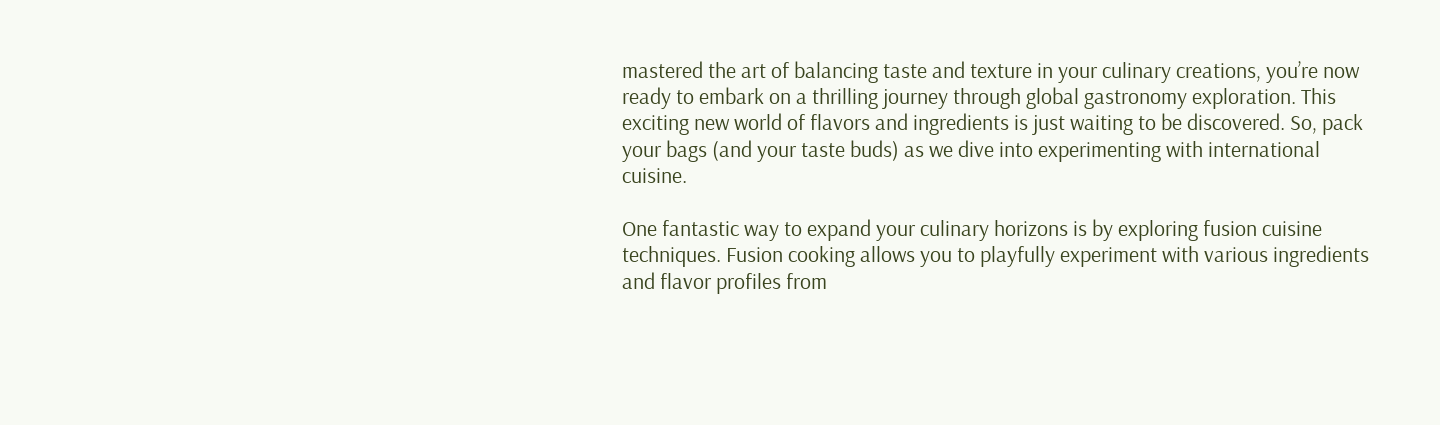mastered the art of balancing taste and texture in your culinary creations, you’re now ready to embark on a thrilling journey through global gastronomy exploration. This exciting new world of flavors and ingredients is just waiting to be discovered. So, pack your bags (and your taste buds) as we dive into experimenting with international cuisine.

One fantastic way to expand your culinary horizons is by exploring fusion cuisine techniques. Fusion cooking allows you to playfully experiment with various ingredients and flavor profiles from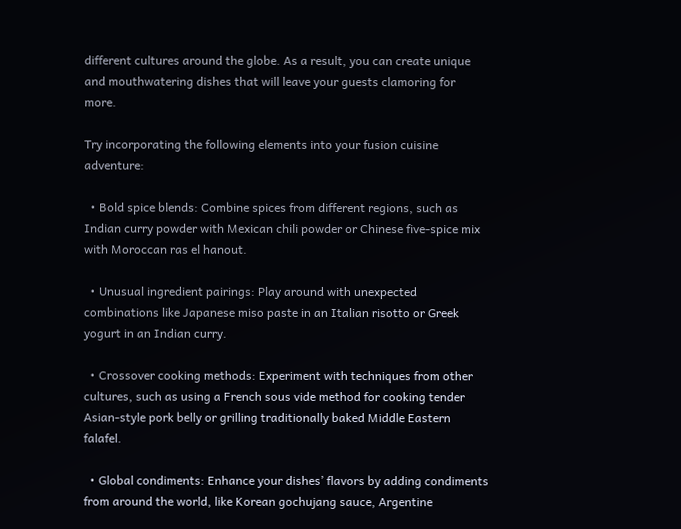different cultures around the globe. As a result, you can create unique and mouthwatering dishes that will leave your guests clamoring for more.

Try incorporating the following elements into your fusion cuisine adventure:

  • Bold spice blends: Combine spices from different regions, such as Indian curry powder with Mexican chili powder or Chinese five-spice mix with Moroccan ras el hanout.

  • Unusual ingredient pairings: Play around with unexpected combinations like Japanese miso paste in an Italian risotto or Greek yogurt in an Indian curry.

  • Crossover cooking methods: Experiment with techniques from other cultures, such as using a French sous vide method for cooking tender Asian-style pork belly or grilling traditionally baked Middle Eastern falafel.

  • Global condiments: Enhance your dishes’ flavors by adding condiments from around the world, like Korean gochujang sauce, Argentine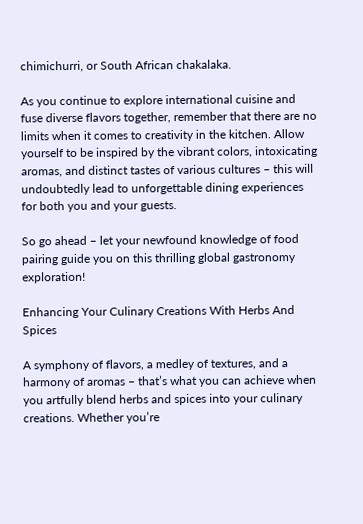chimichurri, or South African chakalaka.

As you continue to explore international cuisine and fuse diverse flavors together, remember that there are no limits when it comes to creativity in the kitchen. Allow yourself to be inspired by the vibrant colors, intoxicating aromas, and distinct tastes of various cultures – this will undoubtedly lead to unforgettable dining experiences for both you and your guests.

So go ahead – let your newfound knowledge of food pairing guide you on this thrilling global gastronomy exploration!

Enhancing Your Culinary Creations With Herbs And Spices

A symphony of flavors, a medley of textures, and a harmony of aromas – that’s what you can achieve when you artfully blend herbs and spices into your culinary creations. Whether you’re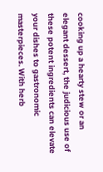cooking up a hearty stew or an elegant dessert, the judicious use of these potent ingredients can elevate your dishes to gastronomic masterpieces. With herb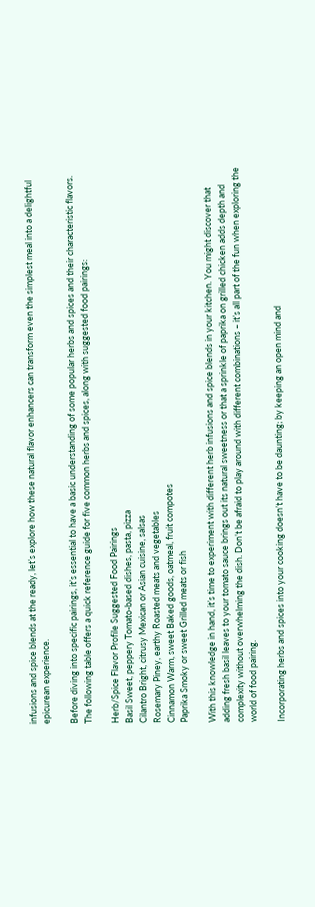infusions and spice blends at the ready, let’s explore how these natural flavor enhancers can transform even the simplest meal into a delightful epicurean experience.

Before diving into specific pairings, it’s essential to have a basic understanding of some popular herbs and spices and their characteristic flavors. The following table offers a quick reference guide for five common herbs and spices, along with suggested food pairings:

Herb/Spice Flavor Profile Suggested Food Pairings
Basil Sweet, peppery Tomato-based dishes, pasta, pizza
Cilantro Bright, citrusy Mexican or Asian cuisine, salsas
Rosemary Piney, earthy Roasted meats and vegetables
Cinnamon Warm, sweet Baked goods, oatmeal, fruit compotes
Paprika Smoky or sweet Grilled meats or fish

With this knowledge in hand, it’s time to experiment with different herb infusions and spice blends in your kitchen. You might discover that adding fresh basil leaves to your tomato sauce brings out its natural sweetness or that a sprinkle of paprika on grilled chicken adds depth and complexity without overwhelming the dish. Don’t be afraid to play around with different combinations – it’s all part of the fun when exploring the world of food pairing.

Incorporating herbs and spices into your cooking doesn’t have to be daunting; by keeping an open mind and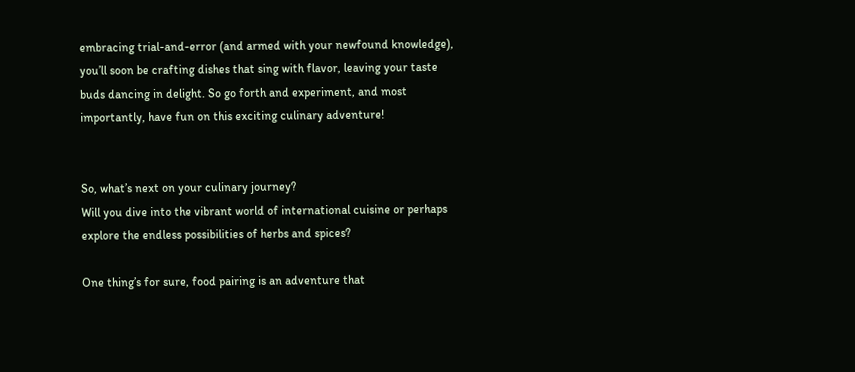embracing trial-and-error (and armed with your newfound knowledge), you’ll soon be crafting dishes that sing with flavor, leaving your taste buds dancing in delight. So go forth and experiment, and most importantly, have fun on this exciting culinary adventure!


So, what’s next on your culinary journey?
Will you dive into the vibrant world of international cuisine or perhaps explore the endless possibilities of herbs and spices?

One thing’s for sure, food pairing is an adventure that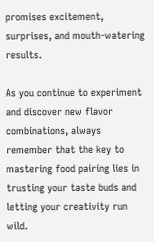promises excitement, surprises, and mouth-watering results.

As you continue to experiment and discover new flavor combinations, always remember that the key to mastering food pairing lies in trusting your taste buds and letting your creativity run wild.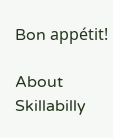Bon appétit!

About Skillabilly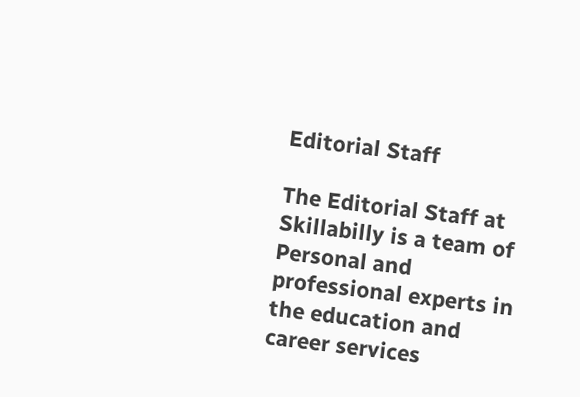Editorial Staff

The Editorial Staff at Skillabilly is a team of Personal and professional experts in the education and career services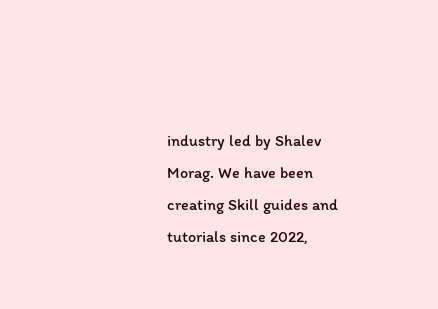industry led by Shalev Morag. We have been creating Skill guides and tutorials since 2022,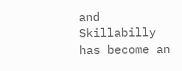and Skillabilly has become an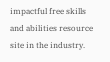impactful free skills and abilities resource site in the industry.